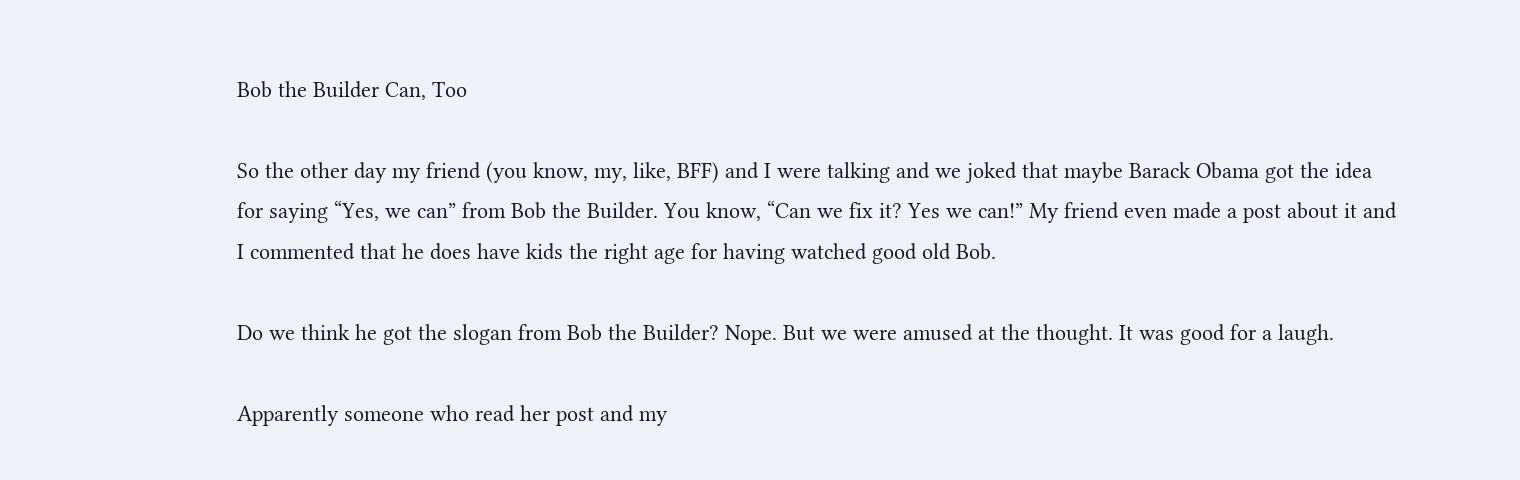Bob the Builder Can, Too

So the other day my friend (you know, my, like, BFF) and I were talking and we joked that maybe Barack Obama got the idea for saying “Yes, we can” from Bob the Builder. You know, “Can we fix it? Yes we can!” My friend even made a post about it and I commented that he does have kids the right age for having watched good old Bob.

Do we think he got the slogan from Bob the Builder? Nope. But we were amused at the thought. It was good for a laugh.

Apparently someone who read her post and my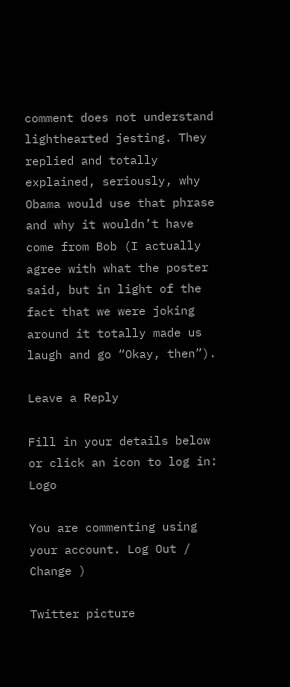comment does not understand lighthearted jesting. They replied and totally explained, seriously, why Obama would use that phrase and why it wouldn’t have come from Bob (I actually agree with what the poster said, but in light of the fact that we were joking around it totally made us laugh and go “Okay, then”).

Leave a Reply

Fill in your details below or click an icon to log in: Logo

You are commenting using your account. Log Out /  Change )

Twitter picture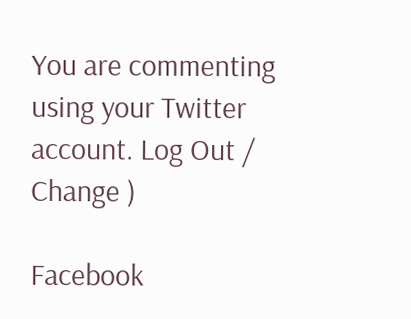You are commenting using your Twitter account. Log Out /  Change )

Facebook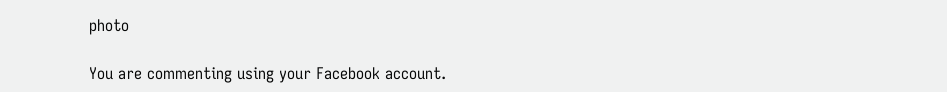photo

You are commenting using your Facebook account.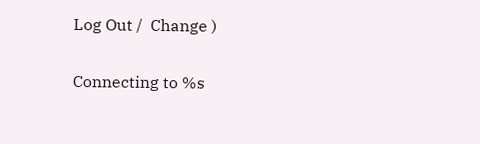Log Out /  Change )

Connecting to %s